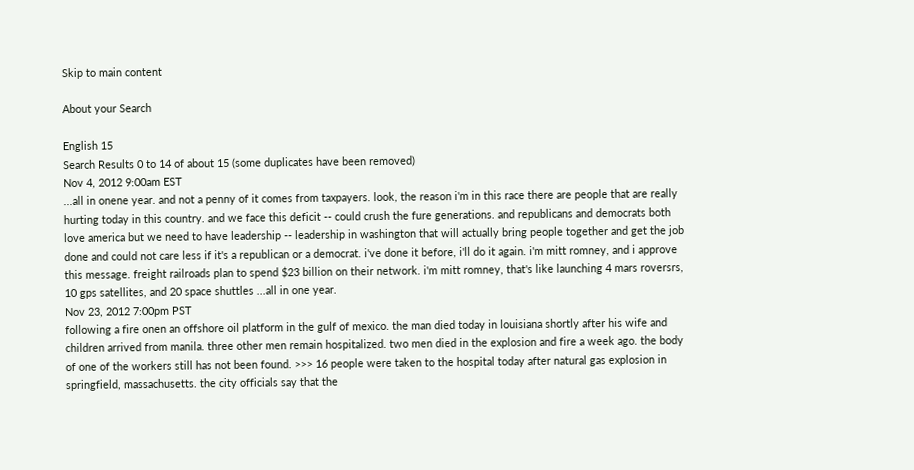Skip to main content

About your Search

English 15
Search Results 0 to 14 of about 15 (some duplicates have been removed)
Nov 4, 2012 9:00am EST
...all in onene year. and not a penny of it comes from taxpayers. look, the reason i'm in this race there are people that are really hurting today in this country. and we face this deficit -- could crush the fure generations. and republicans and democrats both love america but we need to have leadership -- leadership in washington that will actually bring people together and get the job done and could not care less if it's a republican or a democrat. i've done it before, i'll do it again. i'm mitt romney, and i approve this message. freight railroads plan to spend $23 billion on their network. i'm mitt romney, that's like launching 4 mars roversrs, 10 gps satellites, and 20 space shuttles ...all in one year.
Nov 23, 2012 7:00pm PST
following a fire onen an offshore oil platform in the gulf of mexico. the man died today in louisiana shortly after his wife and children arrived from manila. three other men remain hospitalized. two men died in the explosion and fire a week ago. the body of one of the workers still has not been found. >>> 16 people were taken to the hospital today after natural gas explosion in springfield, massachusetts. the city officials say that the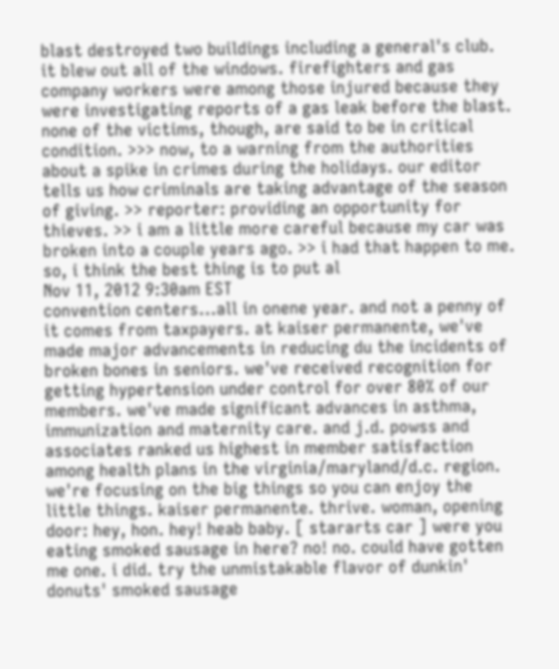blast destroyed two buildings including a general's club. it blew out all of the windows. firefighters and gas company workers were among those injured because they were investigating reports of a gas leak before the blast. none of the victims, though, are said to be in critical condition. >>> now, to a warning from the authorities about a spike in crimes during the holidays. our editor tells us how criminals are taking advantage of the season of giving. >> reporter: providing an opportunity for thieves. >> i am a little more careful because my car was broken into a couple years ago. >> i had that happen to me. so, i think the best thing is to put al
Nov 11, 2012 9:30am EST
convention centers...all in onene year. and not a penny of it comes from taxpayers. at kaiser permanente, we've made major advancements in reducing du the incidents of broken bones in seniors. we've received recognition for getting hypertension under control for over 80% of our members. we've made significant advances in asthma, immunization and maternity care. and j.d. powss and associates ranked us highest in member satisfaction among health plans in the virginia/maryland/d.c. region. we're focusing on the big things so you can enjoy the little things. kaiser permanente. thrive. woman, opening door: hey, hon. hey! heab baby. [ stararts car ] were you eating smoked sausage in here? no! no. could have gotten me one. i did. try the unmistakable flavor of dunkin' donuts' smoked sausage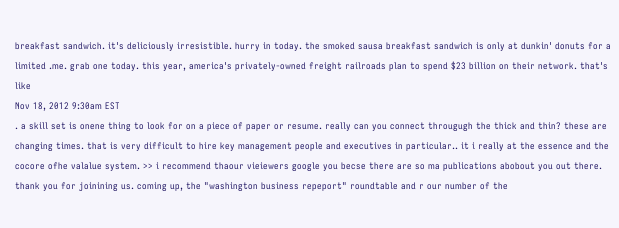breakfast sandwich. it's deliciously irresistible. hurry in today. the smoked sausa breakfast sandwich is only at dunkin' donuts for a limited .me. grab one today. this year, america's privately-owned freight railroads plan to spend $23 billion on their network. that's like
Nov 18, 2012 9:30am EST
. a skill set is onene thing to look for on a piece of paper or resume. really can you connect througugh the thick and thin? these are changing times. that is very difficult to hire key management people and executives in particular.. it i really at the essence and the cocore ofhe valalue system. >> i recommend thaour vieiewers google you becse there are so ma publications abobout you out there. thank you for joinining us. coming up, the "washington business repeport" roundtable and r our number of the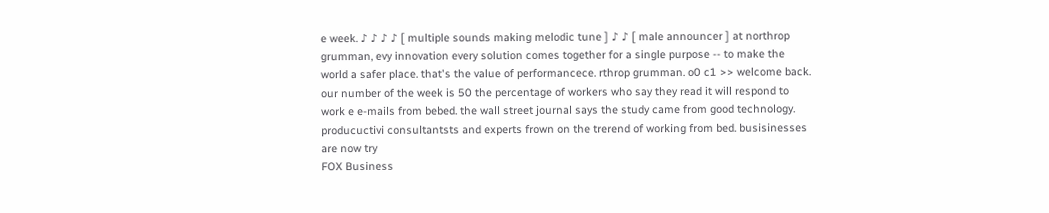e week. ♪ ♪ ♪ ♪ [ multiple sounds making melodic tune ] ♪ ♪ [ male announcer ] at northrop grumman, evy innovation every solution comes together for a single purpose -- to make the world a safer place. that's the value of performancece. rthrop grumman. o0 c1 >> welcome back. our number of the week is 50 the percentage of workers who say they read it will respond to work e e-mails from bebed. the wall street journal says the study came from good technology. producuctivi consultantsts and experts frown on the trerend of working from bed. busisinesses are now try
FOX Business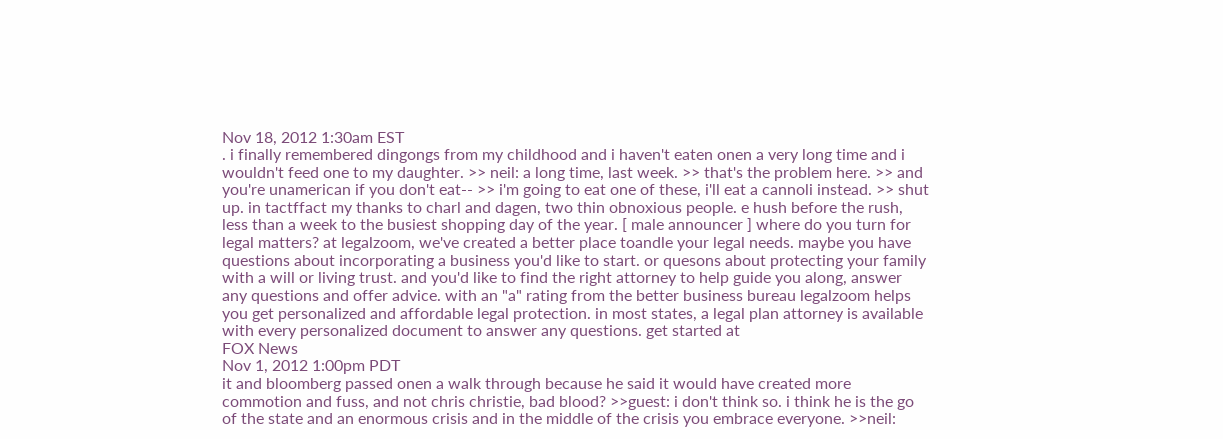Nov 18, 2012 1:30am EST
. i finally remembered dingongs from my childhood and i haven't eaten onen a very long time and i wouldn't feed one to my daughter. >> neil: a long time, last week. >> that's the problem here. >> and you're unamerican if you don't eat-- >> i'm going to eat one of these, i'll eat a cannoli instead. >> shut up. in tactffact my thanks to charl and dagen, two thin obnoxious people. e hush before the rush, less than a week to the busiest shopping day of the year. [ male announcer ] where do you turn for legal matters? at legalzoom, we've created a better place toandle your legal needs. maybe you have questions about incorporating a business you'd like to start. or quesons about protecting your family with a will or living trust. and you'd like to find the right attorney to help guide you along, answer any questions and offer advice. with an "a" rating from the better business bureau legalzoom helps you get personalized and affordable legal protection. in most states, a legal plan attorney is available with every personalized document to answer any questions. get started at
FOX News
Nov 1, 2012 1:00pm PDT
it and bloomberg passed onen a walk through because he said it would have created more commotion and fuss, and not chris christie, bad blood? >>guest: i don't think so. i think he is the go of the state and an enormous crisis and in the middle of the crisis you embrace everyone. >>neil: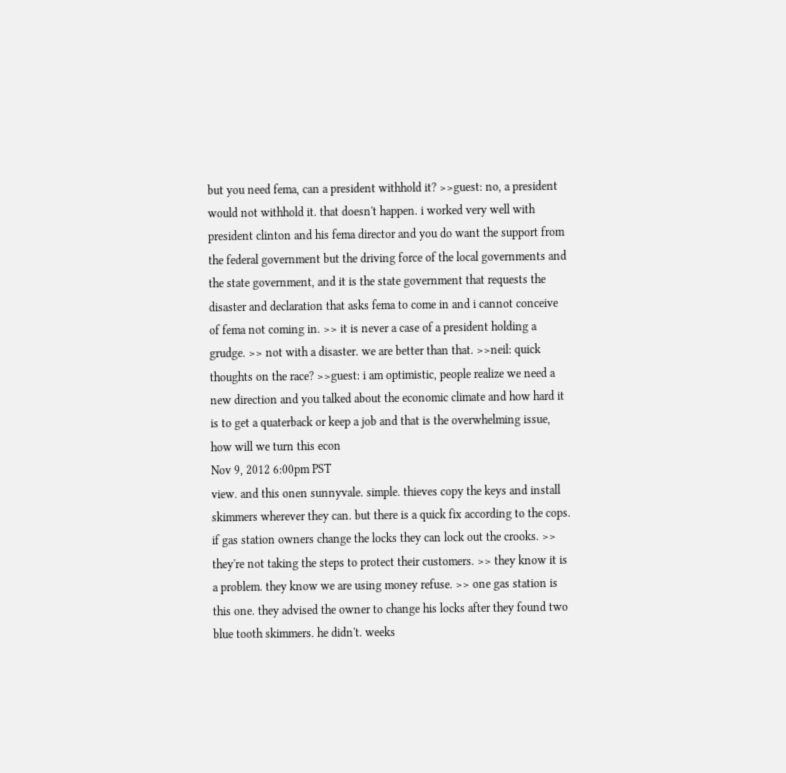but you need fema, can a president withhold it? >>guest: no, a president would not withhold it. that doesn't happen. i worked very well with president clinton and his fema director and you do want the support from the federal government but the driving force of the local governments and the state government, and it is the state government that requests the disaster and declaration that asks fema to come in and i cannot conceive of fema not coming in. >> it is never a case of a president holding a grudge. >> not with a disaster. we are better than that. >>neil: quick thoughts on the race? >>guest: i am optimistic, people realize we need a new direction and you talked about the economic climate and how hard it is to get a quaterback or keep a job and that is the overwhelming issue, how will we turn this econ
Nov 9, 2012 6:00pm PST
view. and this onen sunnyvale. simple. thieves copy the keys and install skimmers wherever they can. but there is a quick fix according to the cops. if gas station owners change the locks they can lock out the crooks. >> they're not taking the steps to protect their customers. >> they know it is a problem. they know we are using money refuse. >> one gas station is this one. they advised the owner to change his locks after they found two blue tooth skimmers. he didn't. weeks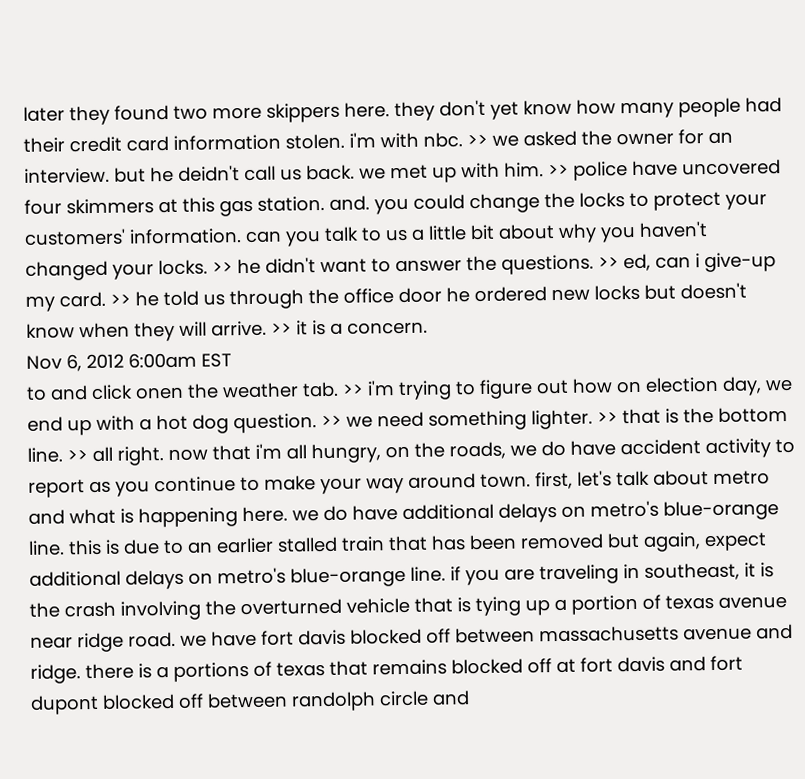later they found two more skippers here. they don't yet know how many people had their credit card information stolen. i'm with nbc. >> we asked the owner for an interview. but he deidn't call us back. we met up with him. >> police have uncovered four skimmers at this gas station. and. you could change the locks to protect your customers' information. can you talk to us a little bit about why you haven't changed your locks. >> he didn't want to answer the questions. >> ed, can i give-up my card. >> he told us through the office door he ordered new locks but doesn't know when they will arrive. >> it is a concern.
Nov 6, 2012 6:00am EST
to and click onen the weather tab. >> i'm trying to figure out how on election day, we end up with a hot dog question. >> we need something lighter. >> that is the bottom line. >> all right. now that i'm all hungry, on the roads, we do have accident activity to report as you continue to make your way around town. first, let's talk about metro and what is happening here. we do have additional delays on metro's blue-orange line. this is due to an earlier stalled train that has been removed but again, expect additional delays on metro's blue-orange line. if you are traveling in southeast, it is the crash involving the overturned vehicle that is tying up a portion of texas avenue near ridge road. we have fort davis blocked off between massachusetts avenue and ridge. there is a portions of texas that remains blocked off at fort davis and fort dupont blocked off between randolph circle and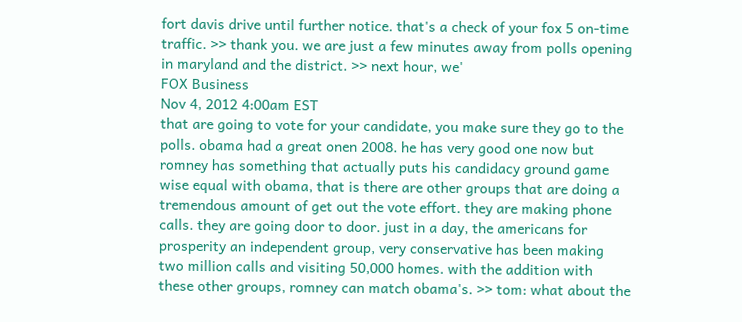fort davis drive until further notice. that's a check of your fox 5 on-time traffic. >> thank you. we are just a few minutes away from polls opening in maryland and the district. >> next hour, we'
FOX Business
Nov 4, 2012 4:00am EST
that are going to vote for your candidate, you make sure they go to the polls. obama had a great onen 2008. he has very good one now but romney has something that actually puts his candidacy ground game wise equal with obama, that is there are other groups that are doing a tremendous amount of get out the vote effort. they are making phone calls. they are going door to door. just in a day, the americans for prosperity an independent group, very conservative has been making two million calls and visiting 50,000 homes. with the addition with these other groups, romney can match obama's. >> tom: what about the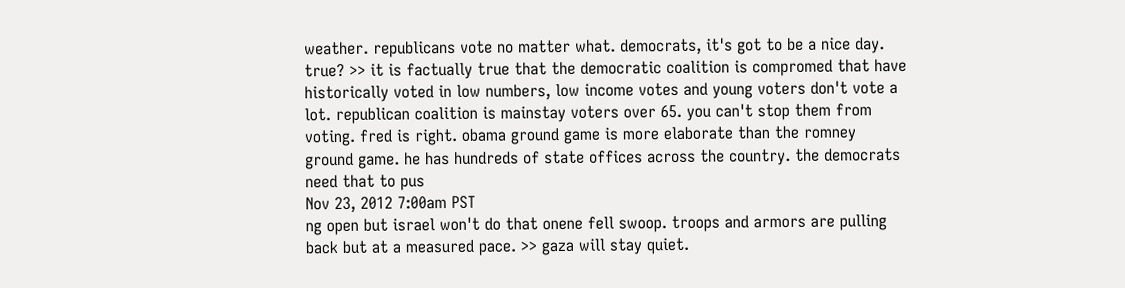weather. republicans vote no matter what. democrats, it's got to be a nice day. true? >> it is factually true that the democratic coalition is compromed that have historically voted in low numbers, low income votes and young voters don't vote a lot. republican coalition is mainstay voters over 65. you can't stop them from voting. fred is right. obama ground game is more elaborate than the romney ground game. he has hundreds of state offices across the country. the democrats need that to pus
Nov 23, 2012 7:00am PST
ng open but israel won't do that onene fell swoop. troops and armors are pulling back but at a measured pace. >> gaza will stay quiet.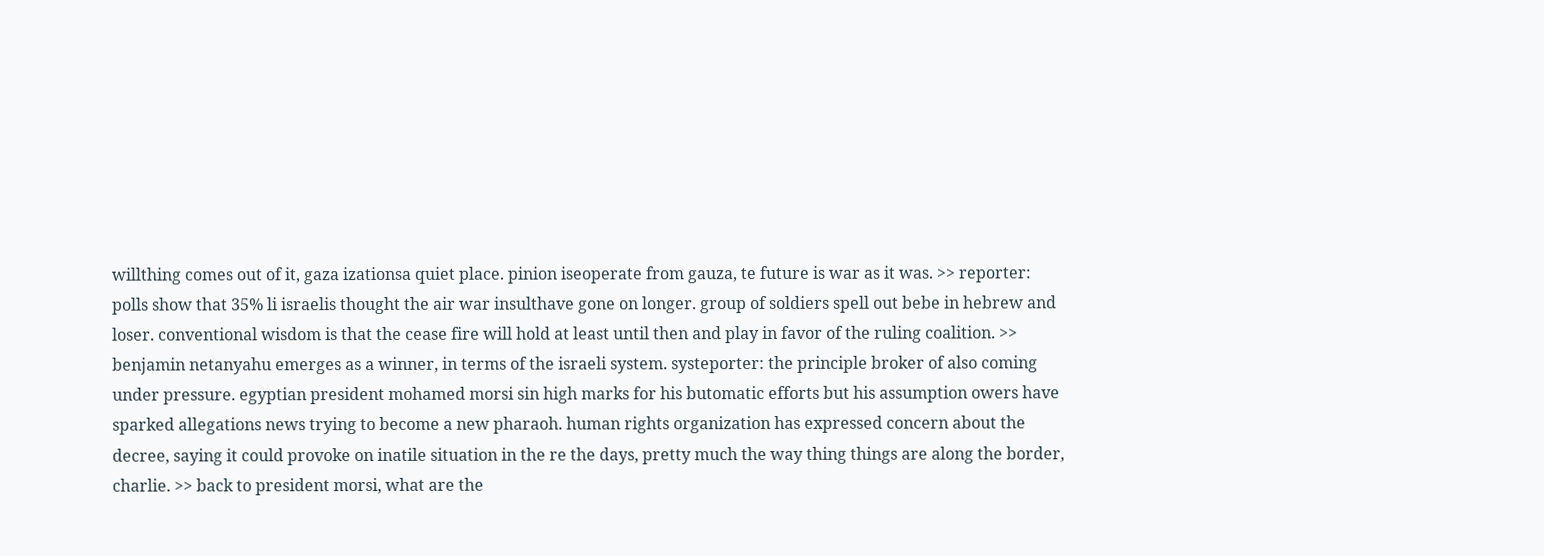willthing comes out of it, gaza izationsa quiet place. pinion iseoperate from gauza, te future is war as it was. >> reporter: polls show that 35% li israelis thought the air war insulthave gone on longer. group of soldiers spell out bebe in hebrew and loser. conventional wisdom is that the cease fire will hold at least until then and play in favor of the ruling coalition. >> benjamin netanyahu emerges as a winner, in terms of the israeli system. systeporter: the principle broker of also coming under pressure. egyptian president mohamed morsi sin high marks for his butomatic efforts but his assumption owers have sparked allegations news trying to become a new pharaoh. human rights organization has expressed concern about the decree, saying it could provoke on inatile situation in the re the days, pretty much the way thing things are along the border, charlie. >> back to president morsi, what are the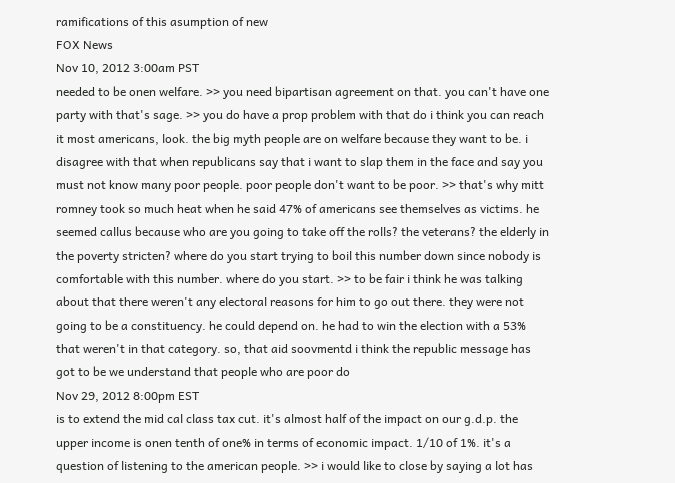ramifications of this asumption of new
FOX News
Nov 10, 2012 3:00am PST
needed to be onen welfare. >> you need bipartisan agreement on that. you can't have one party with that's sage. >> you do have a prop problem with that do i think you can reach it most americans, look. the big myth people are on welfare because they want to be. i disagree with that when republicans say that i want to slap them in the face and say you must not know many poor people. poor people don't want to be poor. >> that's why mitt romney took so much heat when he said 47% of americans see themselves as victims. he seemed callus because who are you going to take off the rolls? the veterans? the elderly in the poverty stricten? where do you start trying to boil this number down since nobody is comfortable with this number. where do you start. >> to be fair i think he was talking about that there weren't any electoral reasons for him to go out there. they were not going to be a constituency. he could depend on. he had to win the election with a 53% that weren't in that category. so, that aid soovmentd i think the republic message has got to be we understand that people who are poor do
Nov 29, 2012 8:00pm EST
is to extend the mid cal class tax cut. it's almost half of the impact on our g.d.p. the upper income is onen tenth of one% in terms of economic impact. 1/10 of 1%. it's a question of listening to the american people. >> i would like to close by saying a lot has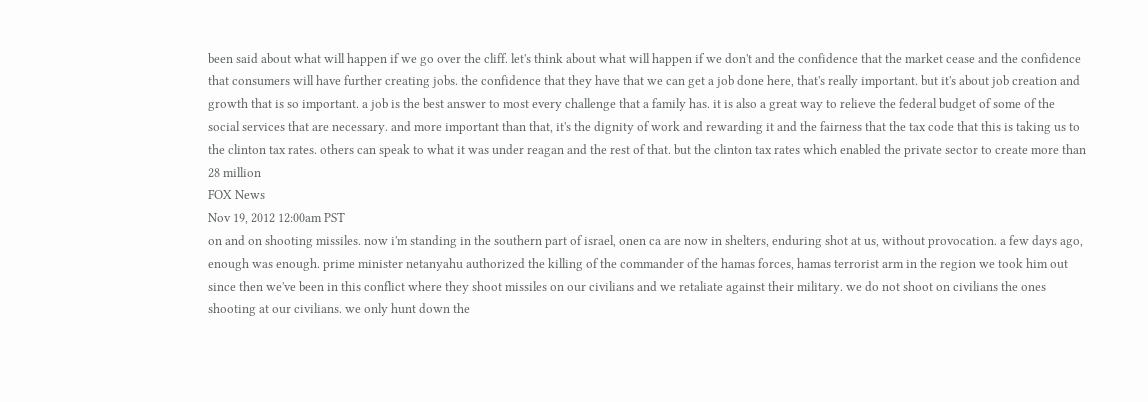been said about what will happen if we go over the cliff. let's think about what will happen if we don't and the confidence that the market cease and the confidence that consumers will have further creating jobs. the confidence that they have that we can get a job done here, that's really important. but it's about job creation and growth that is so important. a job is the best answer to most every challenge that a family has. it is also a great way to relieve the federal budget of some of the social services that are necessary. and more important than that, it's the dignity of work and rewarding it and the fairness that the tax code that this is taking us to the clinton tax rates. others can speak to what it was under reagan and the rest of that. but the clinton tax rates which enabled the private sector to create more than 28 million
FOX News
Nov 19, 2012 12:00am PST
on and on shooting missiles. now i'm standing in the southern part of israel, onen ca are now in shelters, enduring shot at us, without provocation. a few days ago, enough was enough. prime minister netanyahu authorized the killing of the commander of the hamas forces, hamas terrorist arm in the region we took him out since then we've been in this conflict where they shoot missiles on our civilians and we retaliate against their military. we do not shoot on civilians the ones shooting at our civilians. we only hunt down the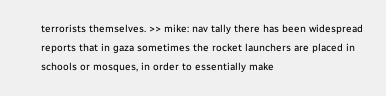terrorists themselves. >> mike: nav tally there has been widespread reports that in gaza sometimes the rocket launchers are placed in schools or mosques, in order to essentially make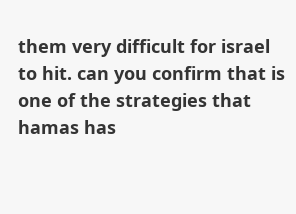them very difficult for israel to hit. can you confirm that is one of the strategies that hamas has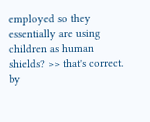employed so they essentially are using children as human shields? >> that's correct. by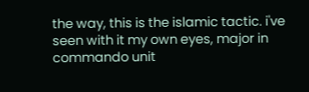the way, this is the islamic tactic. i've seen with it my own eyes, major in commando unit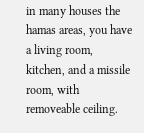in many houses the hamas areas, you have a living room, kitchen, and a missile room, with removeable ceiling.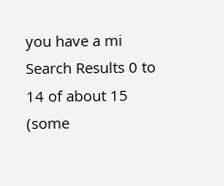you have a mi
Search Results 0 to 14 of about 15 (some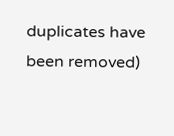duplicates have been removed)